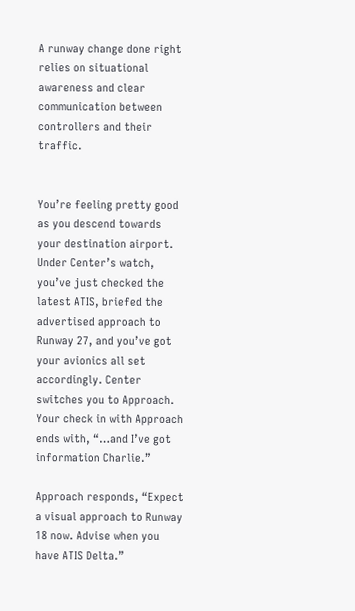A runway change done right relies on situational awareness and clear communication between controllers and their traffic.


You’re feeling pretty good as you descend towards your destination airport. Under Center’s watch, you’ve just checked the latest ATIS, briefed the advertised approach to Runway 27, and you’ve got your avionics all set accordingly. Center switches you to Approach. Your check in with Approach ends with, “…and I’ve got information Charlie.”

Approach responds, “Expect a visual approach to Runway 18 now. Advise when you have ATIS Delta.”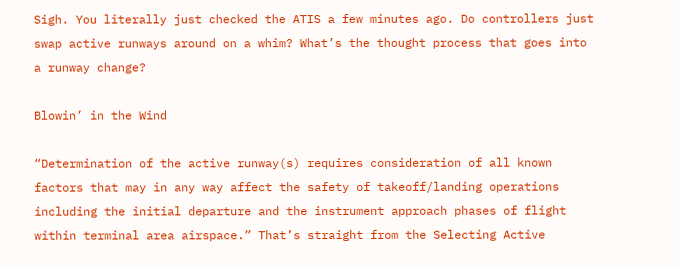Sigh. You literally just checked the ATIS a few minutes ago. Do controllers just swap active runways around on a whim? What’s the thought process that goes into a runway change?

Blowin’ in the Wind

“Determination of the active runway(s) requires consideration of all known factors that may in any way affect the safety of takeoff/landing operations including the initial departure and the instrument approach phases of flight within terminal area airspace.” That’s straight from the Selecting Active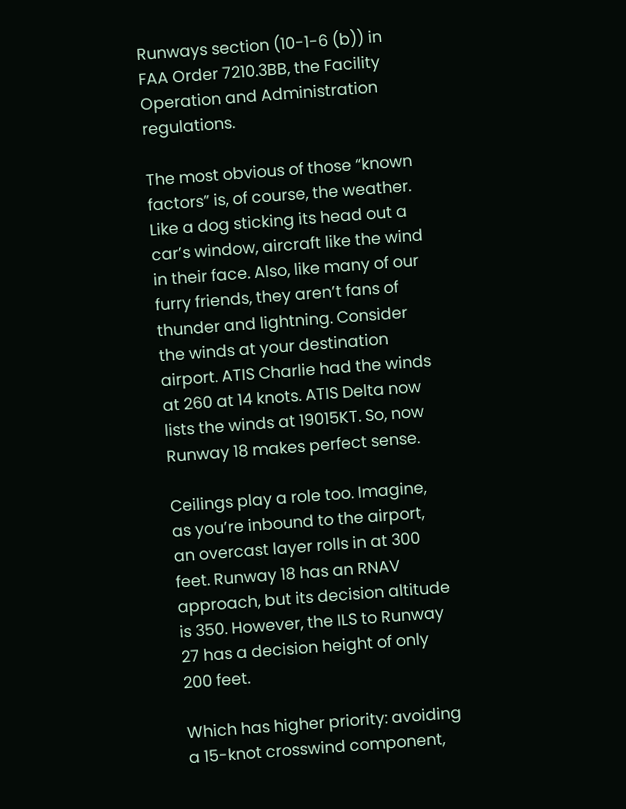Runways section (10-1-6 (b)) in FAA Order 7210.3BB, the Facility Operation and Administration regulations.

The most obvious of those “known factors” is, of course, the weather. Like a dog sticking its head out a car’s window, aircraft like the wind in their face. Also, like many of our furry friends, they aren’t fans of thunder and lightning. Consider the winds at your destination airport. ATIS Charlie had the winds at 260 at 14 knots. ATIS Delta now lists the winds at 19015KT. So, now Runway 18 makes perfect sense.

Ceilings play a role too. Imagine, as you’re inbound to the airport, an overcast layer rolls in at 300 feet. Runway 18 has an RNAV approach, but its decision altitude is 350. However, the ILS to Runway 27 has a decision height of only 200 feet.

Which has higher priority: avoiding a 15-knot crosswind component,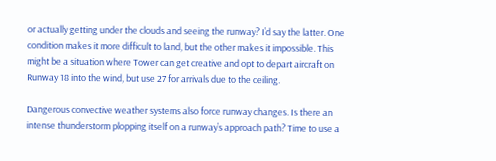or actually getting under the clouds and seeing the runway? I’d say the latter. One condition makes it more difficult to land, but the other makes it impossible. This might be a situation where Tower can get creative and opt to depart aircraft on Runway 18 into the wind, but use 27 for arrivals due to the ceiling.

Dangerous convective weather systems also force runway changes. Is there an intense thunderstorm plopping itself on a runway’s approach path? Time to use a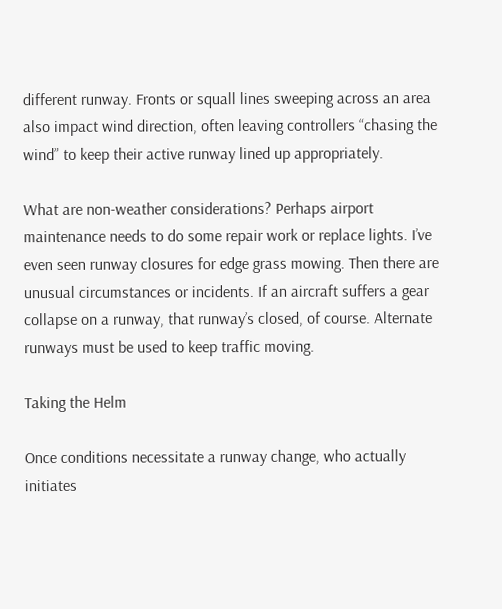different runway. Fronts or squall lines sweeping across an area also impact wind direction, often leaving controllers “chasing the wind” to keep their active runway lined up appropriately.

What are non-weather considerations? Perhaps airport maintenance needs to do some repair work or replace lights. I’ve even seen runway closures for edge grass mowing. Then there are unusual circumstances or incidents. If an aircraft suffers a gear collapse on a runway, that runway’s closed, of course. Alternate runways must be used to keep traffic moving.

Taking the Helm

Once conditions necessitate a runway change, who actually initiates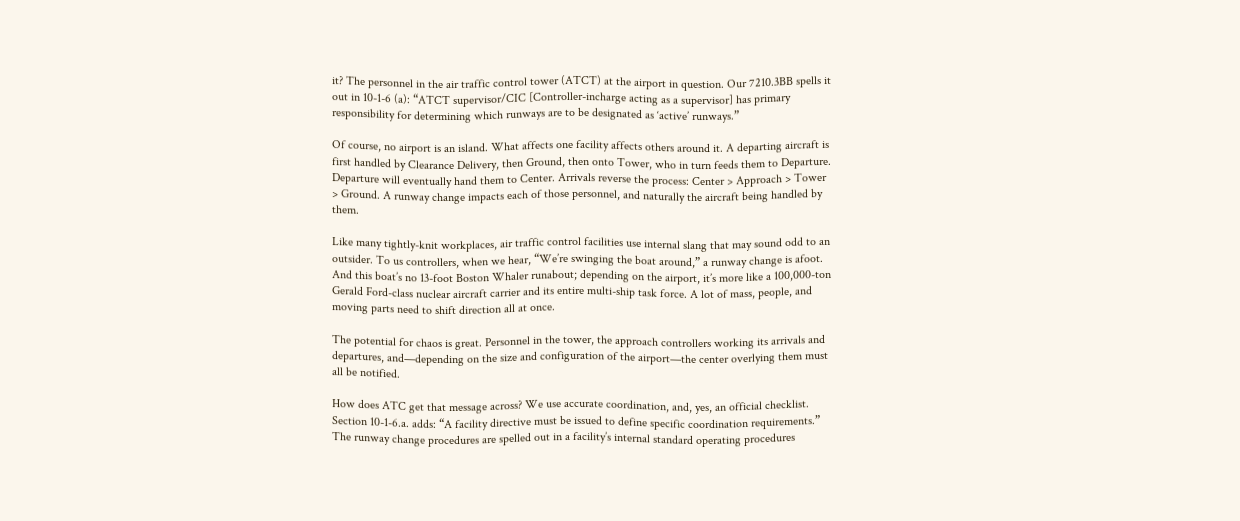it? The personnel in the air traffic control tower (ATCT) at the airport in question. Our 7210.3BB spells it out in 10-1-6 (a): “ATCT supervisor/CIC [Controller-incharge acting as a supervisor] has primary responsibility for determining which runways are to be designated as ‘active’ runways.”

Of course, no airport is an island. What affects one facility affects others around it. A departing aircraft is first handled by Clearance Delivery, then Ground, then onto Tower, who in turn feeds them to Departure. Departure will eventually hand them to Center. Arrivals reverse the process: Center > Approach > Tower > Ground. A runway change impacts each of those personnel, and naturally the aircraft being handled by them.

Like many tightly-knit workplaces, air traffic control facilities use internal slang that may sound odd to an outsider. To us controllers, when we hear, “We’re swinging the boat around,” a runway change is afoot. And this boat’s no 13-foot Boston Whaler runabout; depending on the airport, it’s more like a 100,000-ton Gerald Ford-class nuclear aircraft carrier and its entire multi-ship task force. A lot of mass, people, and moving parts need to shift direction all at once.

The potential for chaos is great. Personnel in the tower, the approach controllers working its arrivals and departures, and—depending on the size and configuration of the airport—the center overlying them must all be notified.

How does ATC get that message across? We use accurate coordination, and, yes, an official checklist. Section 10-1-6.a. adds: “A facility directive must be issued to define specific coordination requirements.” The runway change procedures are spelled out in a facility’s internal standard operating procedures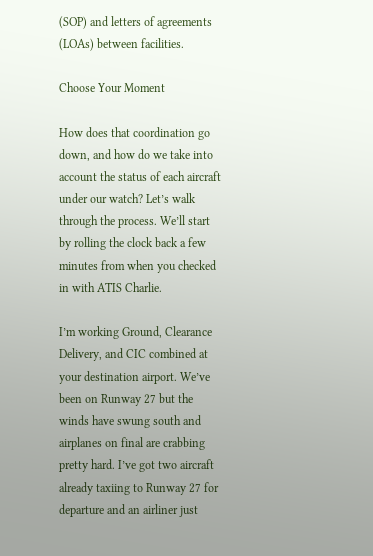(SOP) and letters of agreements (LOAs) between facilities.

Choose Your Moment

How does that coordination go down, and how do we take into account the status of each aircraft under our watch? Let’s walk through the process. We’ll start by rolling the clock back a few minutes from when you checked in with ATIS Charlie.

I’m working Ground, Clearance Delivery, and CIC combined at your destination airport. We’ve been on Runway 27 but the winds have swung south and airplanes on final are crabbing pretty hard. I’ve got two aircraft already taxiing to Runway 27 for departure and an airliner just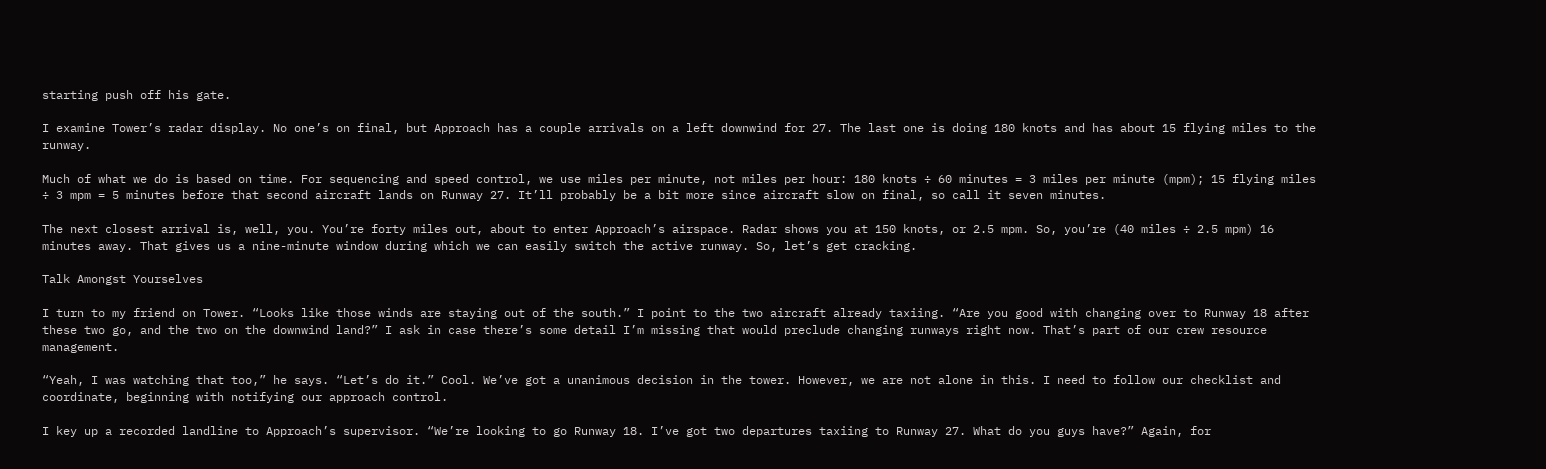starting push off his gate.

I examine Tower’s radar display. No one’s on final, but Approach has a couple arrivals on a left downwind for 27. The last one is doing 180 knots and has about 15 flying miles to the runway.

Much of what we do is based on time. For sequencing and speed control, we use miles per minute, not miles per hour: 180 knots ÷ 60 minutes = 3 miles per minute (mpm); 15 flying miles ÷ 3 mpm = 5 minutes before that second aircraft lands on Runway 27. It’ll probably be a bit more since aircraft slow on final, so call it seven minutes.

The next closest arrival is, well, you. You’re forty miles out, about to enter Approach’s airspace. Radar shows you at 150 knots, or 2.5 mpm. So, you’re (40 miles ÷ 2.5 mpm) 16 minutes away. That gives us a nine-minute window during which we can easily switch the active runway. So, let’s get cracking.

Talk Amongst Yourselves

I turn to my friend on Tower. “Looks like those winds are staying out of the south.” I point to the two aircraft already taxiing. “Are you good with changing over to Runway 18 after these two go, and the two on the downwind land?” I ask in case there’s some detail I’m missing that would preclude changing runways right now. That’s part of our crew resource management.

“Yeah, I was watching that too,” he says. “Let’s do it.” Cool. We’ve got a unanimous decision in the tower. However, we are not alone in this. I need to follow our checklist and coordinate, beginning with notifying our approach control.

I key up a recorded landline to Approach’s supervisor. “We’re looking to go Runway 18. I’ve got two departures taxiing to Runway 27. What do you guys have?” Again, for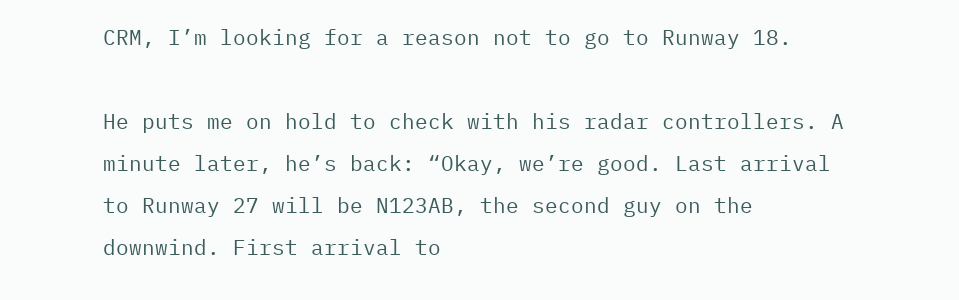CRM, I’m looking for a reason not to go to Runway 18.

He puts me on hold to check with his radar controllers. A minute later, he’s back: “Okay, we’re good. Last arrival to Runway 27 will be N123AB, the second guy on the downwind. First arrival to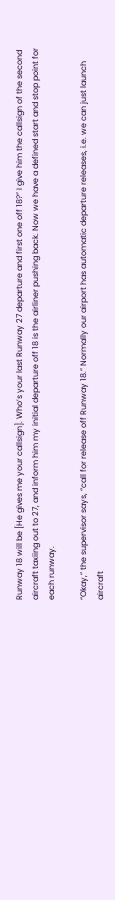Runway 18 will be [He gives me your callsign]. Who’s your last Runway 27 departure and first one off 18?” I give him the callsign of the second aircraft taxiing out to 27, and inform him my initial departure off 18 is the airliner pushing back. Now we have a defined start and stop point for each runway.

“Okay,” the supervisor says, “call for release off Runway 18.” Normally our airport has automatic departure releases, i.e. we can just launch aircraft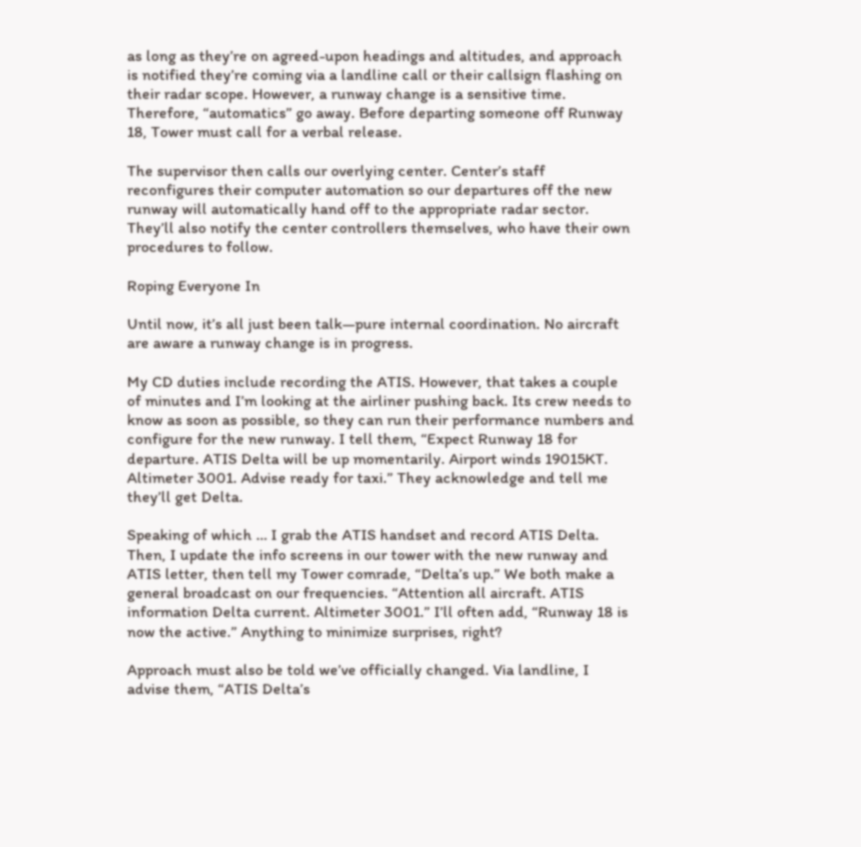as long as they’re on agreed-upon headings and altitudes, and approach is notified they’re coming via a landline call or their callsign flashing on their radar scope. However, a runway change is a sensitive time. Therefore, “automatics” go away. Before departing someone off Runway 18, Tower must call for a verbal release.

The supervisor then calls our overlying center. Center’s staff reconfigures their computer automation so our departures off the new runway will automatically hand off to the appropriate radar sector. They’ll also notify the center controllers themselves, who have their own procedures to follow.

Roping Everyone In

Until now, it’s all just been talk—pure internal coordination. No aircraft are aware a runway change is in progress.

My CD duties include recording the ATIS. However, that takes a couple of minutes and I’m looking at the airliner pushing back. Its crew needs to know as soon as possible, so they can run their performance numbers and configure for the new runway. I tell them, “Expect Runway 18 for departure. ATIS Delta will be up momentarily. Airport winds 19015KT. Altimeter 3001. Advise ready for taxi.” They acknowledge and tell me they’ll get Delta.

Speaking of which … I grab the ATIS handset and record ATIS Delta. Then, I update the info screens in our tower with the new runway and ATIS letter, then tell my Tower comrade, “Delta’s up.” We both make a general broadcast on our frequencies. “Attention all aircraft. ATIS information Delta current. Altimeter 3001.” I’ll often add, “Runway 18 is now the active.” Anything to minimize surprises, right?

Approach must also be told we’ve officially changed. Via landline, I advise them, “ATIS Delta’s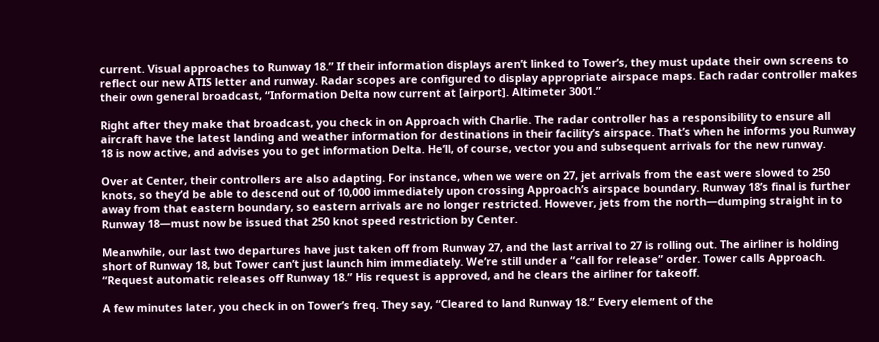current. Visual approaches to Runway 18.” If their information displays aren’t linked to Tower’s, they must update their own screens to reflect our new ATIS letter and runway. Radar scopes are configured to display appropriate airspace maps. Each radar controller makes their own general broadcast, “Information Delta now current at [airport]. Altimeter 3001.”

Right after they make that broadcast, you check in on Approach with Charlie. The radar controller has a responsibility to ensure all aircraft have the latest landing and weather information for destinations in their facility’s airspace. That’s when he informs you Runway 18 is now active, and advises you to get information Delta. He’ll, of course, vector you and subsequent arrivals for the new runway.

Over at Center, their controllers are also adapting. For instance, when we were on 27, jet arrivals from the east were slowed to 250 knots, so they’d be able to descend out of 10,000 immediately upon crossing Approach’s airspace boundary. Runway 18’s final is further away from that eastern boundary, so eastern arrivals are no longer restricted. However, jets from the north—dumping straight in to Runway 18—must now be issued that 250 knot speed restriction by Center.

Meanwhile, our last two departures have just taken off from Runway 27, and the last arrival to 27 is rolling out. The airliner is holding short of Runway 18, but Tower can’t just launch him immediately. We’re still under a “call for release” order. Tower calls Approach. “Request automatic releases off Runway 18.” His request is approved, and he clears the airliner for takeoff.

A few minutes later, you check in on Tower’s freq. They say, “Cleared to land Runway 18.” Every element of the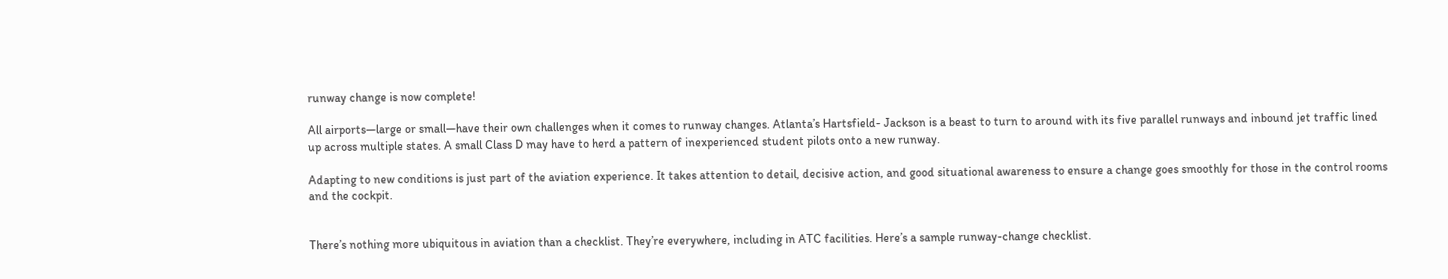runway change is now complete!

All airports—large or small—have their own challenges when it comes to runway changes. Atlanta’s Hartsfield- Jackson is a beast to turn to around with its five parallel runways and inbound jet traffic lined up across multiple states. A small Class D may have to herd a pattern of inexperienced student pilots onto a new runway.

Adapting to new conditions is just part of the aviation experience. It takes attention to detail, decisive action, and good situational awareness to ensure a change goes smoothly for those in the control rooms and the cockpit.


There’s nothing more ubiquitous in aviation than a checklist. They’re everywhere, including in ATC facilities. Here’s a sample runway-change checklist.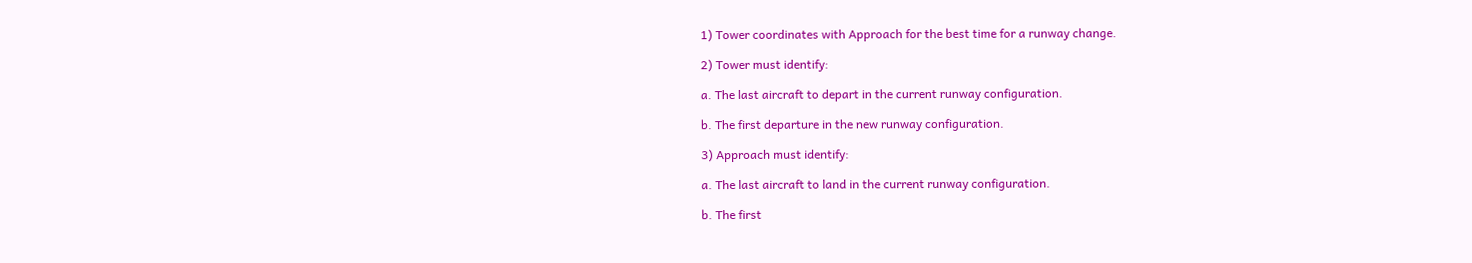1) Tower coordinates with Approach for the best time for a runway change.

2) Tower must identify:

a. The last aircraft to depart in the current runway configuration.

b. The first departure in the new runway configuration.

3) Approach must identify:

a. The last aircraft to land in the current runway configuration.

b. The first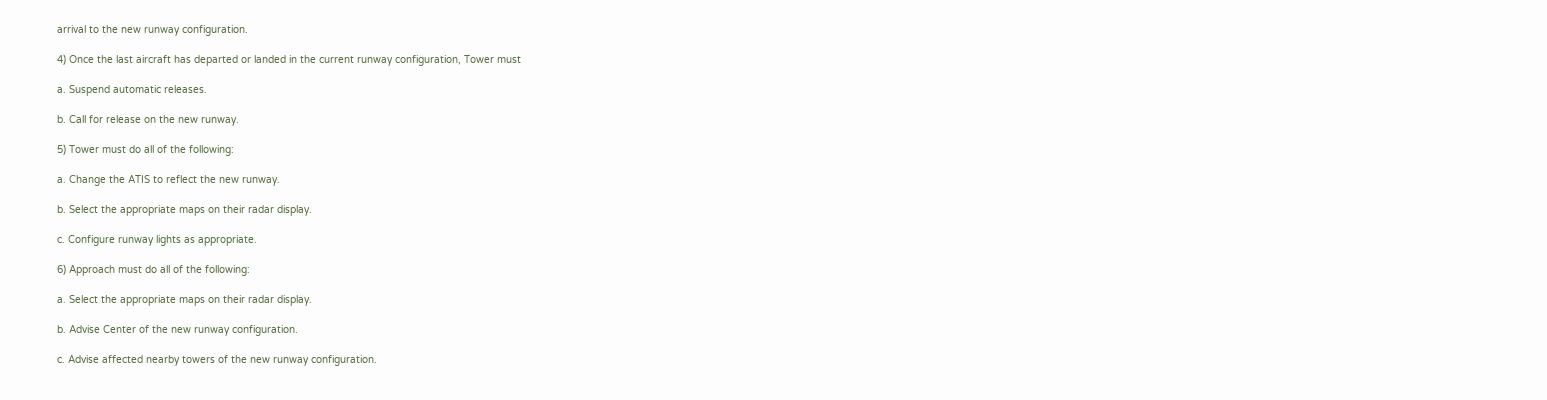arrival to the new runway configuration.

4) Once the last aircraft has departed or landed in the current runway configuration, Tower must

a. Suspend automatic releases.

b. Call for release on the new runway.

5) Tower must do all of the following:

a. Change the ATIS to reflect the new runway.

b. Select the appropriate maps on their radar display.

c. Configure runway lights as appropriate.

6) Approach must do all of the following:

a. Select the appropriate maps on their radar display.

b. Advise Center of the new runway configuration.

c. Advise affected nearby towers of the new runway configuration.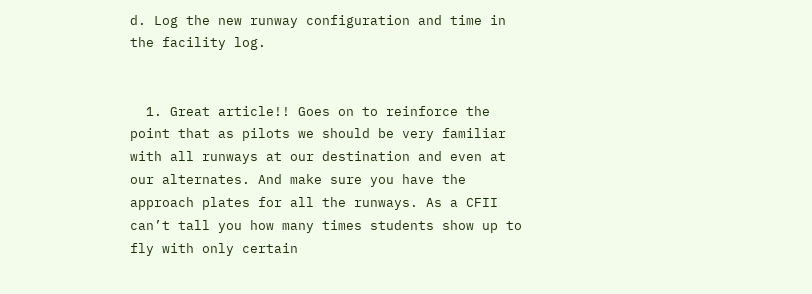d. Log the new runway configuration and time in the facility log.


  1. Great article!! Goes on to reinforce the point that as pilots we should be very familiar with all runways at our destination and even at our alternates. And make sure you have the approach plates for all the runways. As a CFII can’t tall you how many times students show up to fly with only certain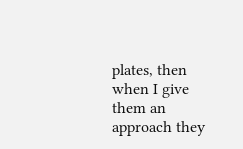plates, then when I give them an approach they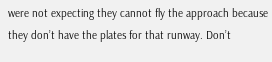were not expecting they cannot fly the approach because they don’t have the plates for that runway. Don’t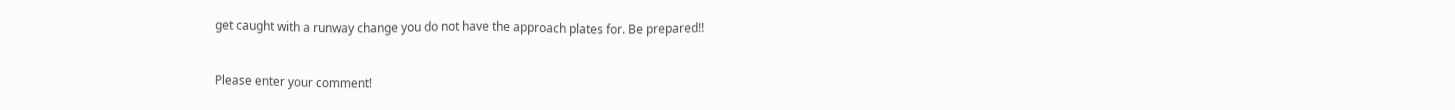get caught with a runway change you do not have the approach plates for. Be prepared!!


Please enter your comment!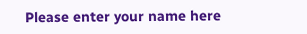Please enter your name here